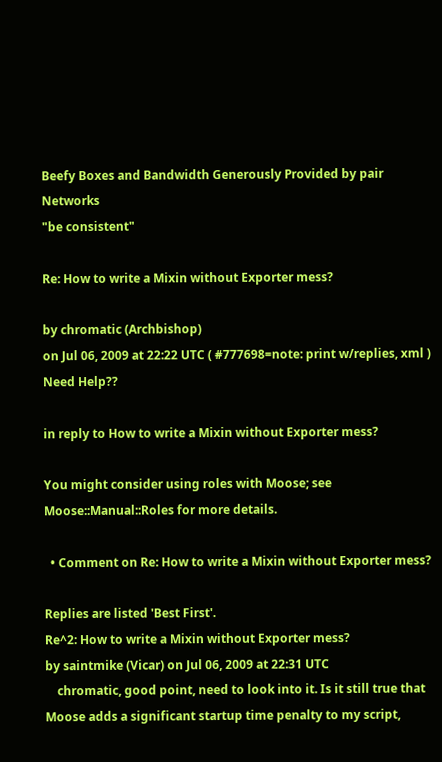Beefy Boxes and Bandwidth Generously Provided by pair Networks
"be consistent"

Re: How to write a Mixin without Exporter mess?

by chromatic (Archbishop)
on Jul 06, 2009 at 22:22 UTC ( #777698=note: print w/replies, xml ) Need Help??

in reply to How to write a Mixin without Exporter mess?

You might consider using roles with Moose; see Moose::Manual::Roles for more details.

  • Comment on Re: How to write a Mixin without Exporter mess?

Replies are listed 'Best First'.
Re^2: How to write a Mixin without Exporter mess?
by saintmike (Vicar) on Jul 06, 2009 at 22:31 UTC
    chromatic, good point, need to look into it. Is it still true that Moose adds a significant startup time penalty to my script,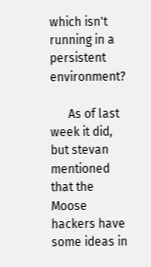which isn't running in a persistent environment?

      As of last week it did, but stevan mentioned that the Moose hackers have some ideas in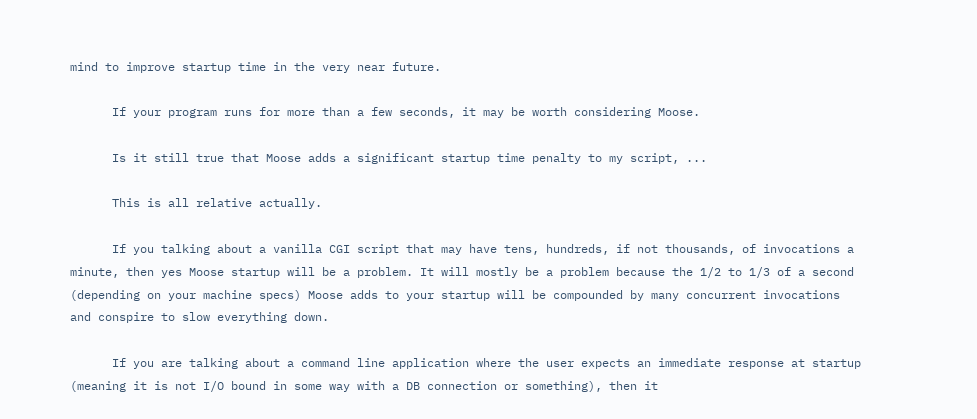mind to improve startup time in the very near future.

      If your program runs for more than a few seconds, it may be worth considering Moose.

      Is it still true that Moose adds a significant startup time penalty to my script, ...

      This is all relative actually.

      If you talking about a vanilla CGI script that may have tens, hundreds, if not thousands, of invocations a minute, then yes Moose startup will be a problem. It will mostly be a problem because the 1/2 to 1/3 of a second (depending on your machine specs) Moose adds to your startup will be compounded by many concurrent invocations and conspire to slow everything down.

      If you are talking about a command line application where the user expects an immediate response at startup (meaning it is not I/O bound in some way with a DB connection or something), then it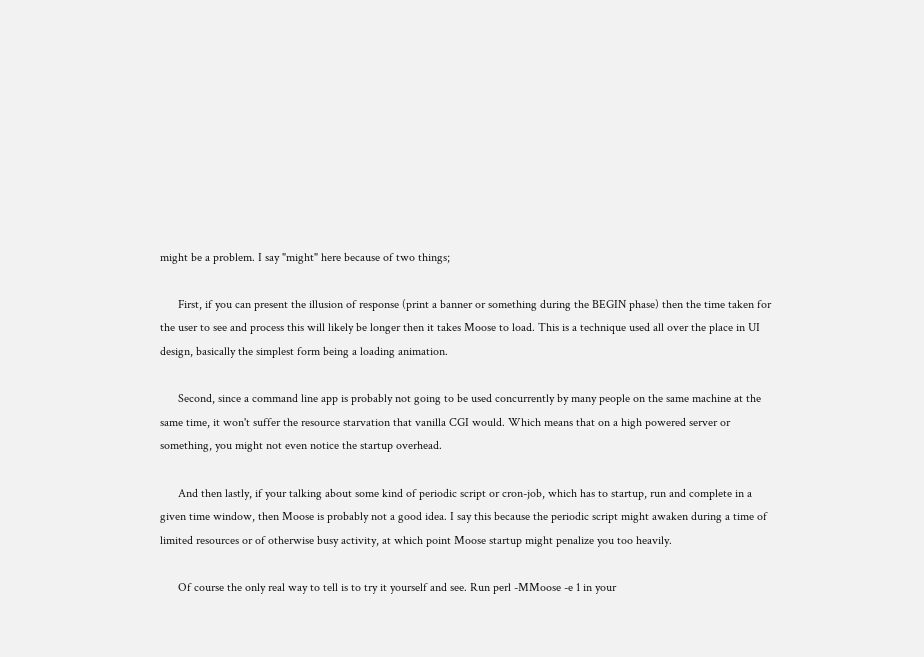might be a problem. I say "might" here because of two things;

      First, if you can present the illusion of response (print a banner or something during the BEGIN phase) then the time taken for the user to see and process this will likely be longer then it takes Moose to load. This is a technique used all over the place in UI design, basically the simplest form being a loading animation.

      Second, since a command line app is probably not going to be used concurrently by many people on the same machine at the same time, it won't suffer the resource starvation that vanilla CGI would. Which means that on a high powered server or something, you might not even notice the startup overhead.

      And then lastly, if your talking about some kind of periodic script or cron-job, which has to startup, run and complete in a given time window, then Moose is probably not a good idea. I say this because the periodic script might awaken during a time of limited resources or of otherwise busy activity, at which point Moose startup might penalize you too heavily.

      Of course the only real way to tell is to try it yourself and see. Run perl -MMoose -e 1 in your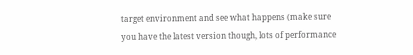target environment and see what happens (make sure you have the latest version though, lots of performance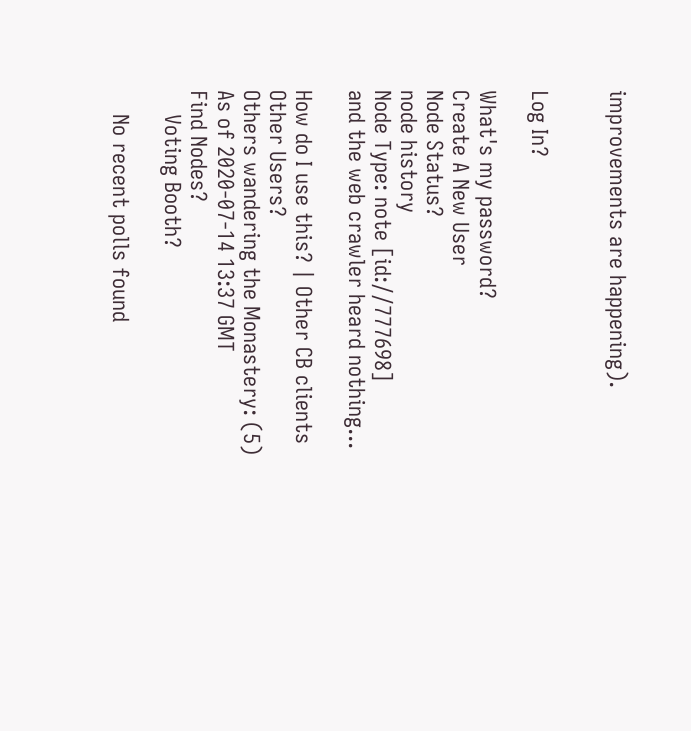improvements are happening).


Log In?

What's my password?
Create A New User
Node Status?
node history
Node Type: note [id://777698]
and the web crawler heard nothing...

How do I use this? | Other CB clients
Other Users?
Others wandering the Monastery: (5)
As of 2020-07-14 13:37 GMT
Find Nodes?
    Voting Booth?

    No recent polls found